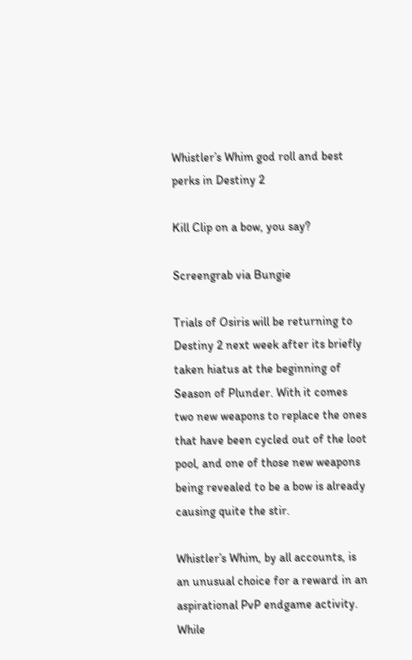Whistler’s Whim god roll and best perks in Destiny 2

Kill Clip on a bow, you say?

Screengrab via Bungie

Trials of Osiris will be returning to Destiny 2 next week after its briefly taken hiatus at the beginning of Season of Plunder. With it comes two new weapons to replace the ones that have been cycled out of the loot pool, and one of those new weapons being revealed to be a bow is already causing quite the stir.

Whistler’s Whim, by all accounts, is an unusual choice for a reward in an aspirational PvP endgame activity. While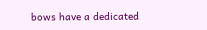bows have a dedicated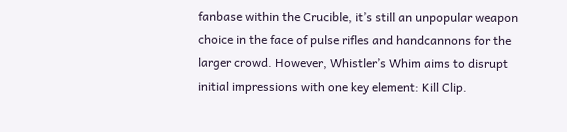fanbase within the Crucible, it’s still an unpopular weapon choice in the face of pulse rifles and handcannons for the larger crowd. However, Whistler’s Whim aims to disrupt initial impressions with one key element: Kill Clip.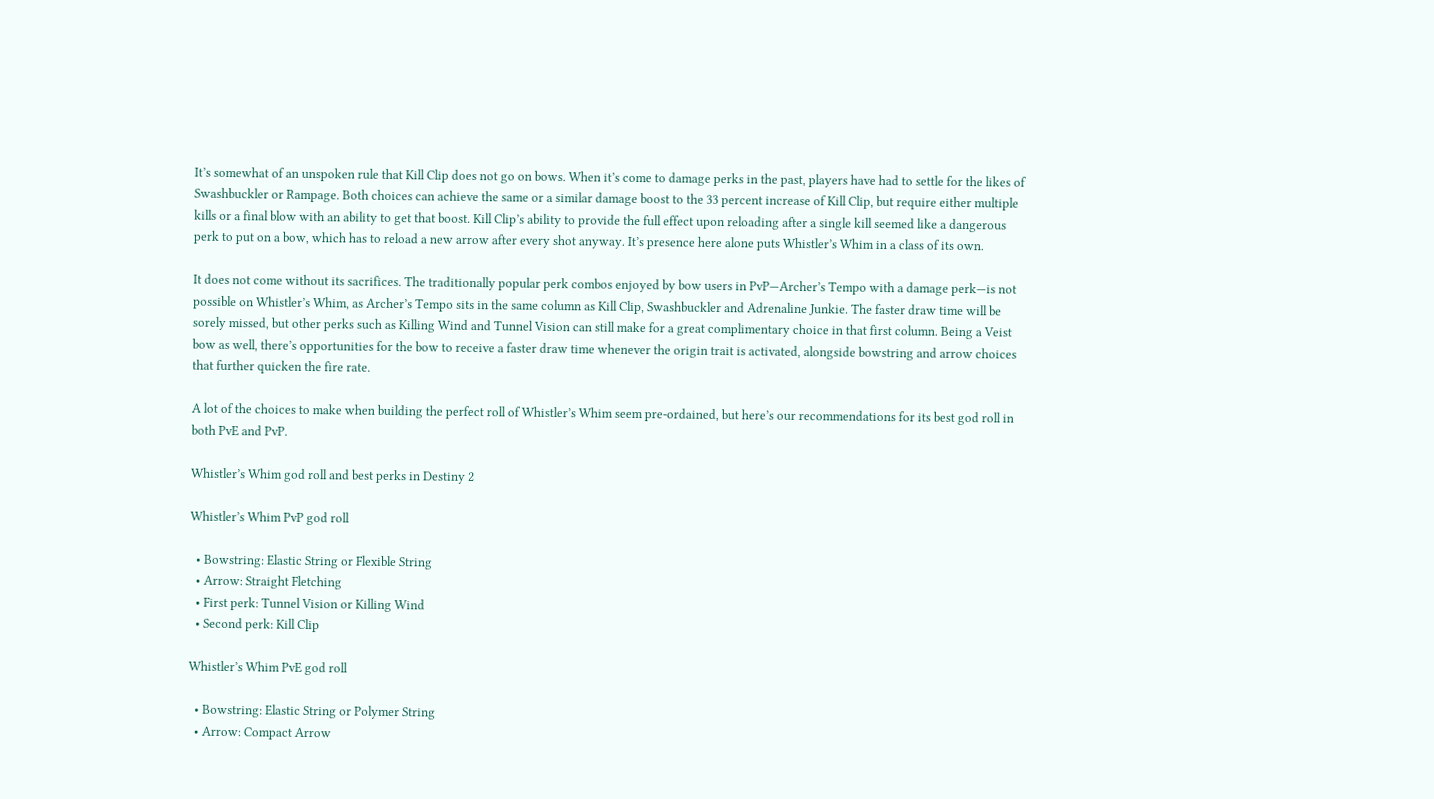It’s somewhat of an unspoken rule that Kill Clip does not go on bows. When it’s come to damage perks in the past, players have had to settle for the likes of Swashbuckler or Rampage. Both choices can achieve the same or a similar damage boost to the 33 percent increase of Kill Clip, but require either multiple kills or a final blow with an ability to get that boost. Kill Clip’s ability to provide the full effect upon reloading after a single kill seemed like a dangerous perk to put on a bow, which has to reload a new arrow after every shot anyway. It’s presence here alone puts Whistler’s Whim in a class of its own.

It does not come without its sacrifices. The traditionally popular perk combos enjoyed by bow users in PvP—Archer’s Tempo with a damage perk—is not possible on Whistler’s Whim, as Archer’s Tempo sits in the same column as Kill Clip, Swashbuckler and Adrenaline Junkie. The faster draw time will be sorely missed, but other perks such as Killing Wind and Tunnel Vision can still make for a great complimentary choice in that first column. Being a Veist bow as well, there’s opportunities for the bow to receive a faster draw time whenever the origin trait is activated, alongside bowstring and arrow choices that further quicken the fire rate.

A lot of the choices to make when building the perfect roll of Whistler’s Whim seem pre-ordained, but here’s our recommendations for its best god roll in both PvE and PvP.

Whistler’s Whim god roll and best perks in Destiny 2

Whistler’s Whim PvP god roll

  • Bowstring: Elastic String or Flexible String
  • Arrow: Straight Fletching
  • First perk: Tunnel Vision or Killing Wind
  • Second perk: Kill Clip

Whistler’s Whim PvE god roll

  • Bowstring: Elastic String or Polymer String
  • Arrow: Compact Arrow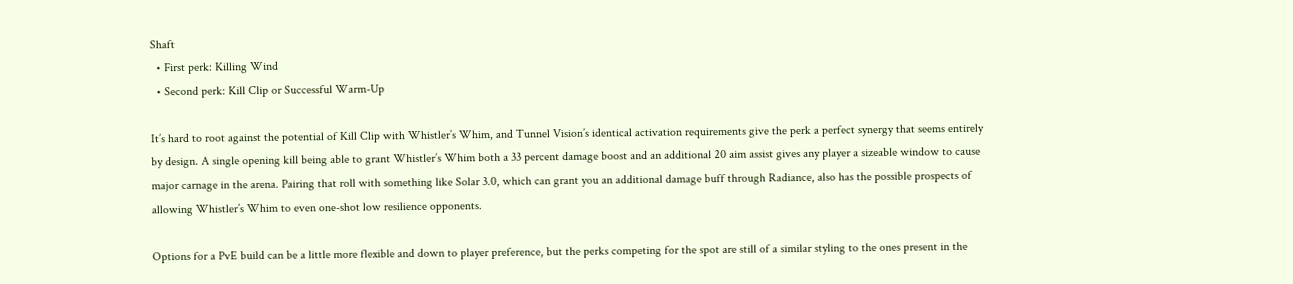Shaft
  • First perk: Killing Wind
  • Second perk: Kill Clip or Successful Warm-Up

It’s hard to root against the potential of Kill Clip with Whistler’s Whim, and Tunnel Vision’s identical activation requirements give the perk a perfect synergy that seems entirely by design. A single opening kill being able to grant Whistler’s Whim both a 33 percent damage boost and an additional 20 aim assist gives any player a sizeable window to cause major carnage in the arena. Pairing that roll with something like Solar 3.0, which can grant you an additional damage buff through Radiance, also has the possible prospects of allowing Whistler’s Whim to even one-shot low resilience opponents.

Options for a PvE build can be a little more flexible and down to player preference, but the perks competing for the spot are still of a similar styling to the ones present in the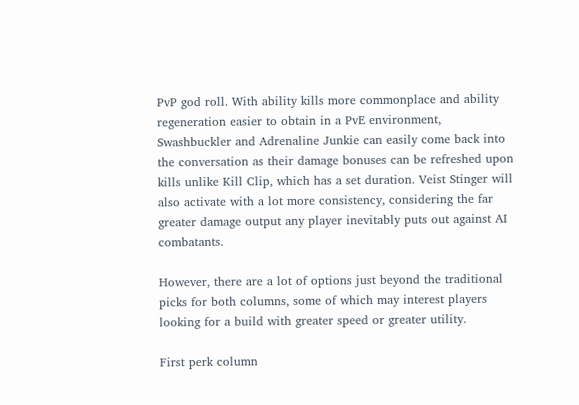PvP god roll. With ability kills more commonplace and ability regeneration easier to obtain in a PvE environment, Swashbuckler and Adrenaline Junkie can easily come back into the conversation as their damage bonuses can be refreshed upon kills unlike Kill Clip, which has a set duration. Veist Stinger will also activate with a lot more consistency, considering the far greater damage output any player inevitably puts out against AI combatants.

However, there are a lot of options just beyond the traditional picks for both columns, some of which may interest players looking for a build with greater speed or greater utility.

First perk column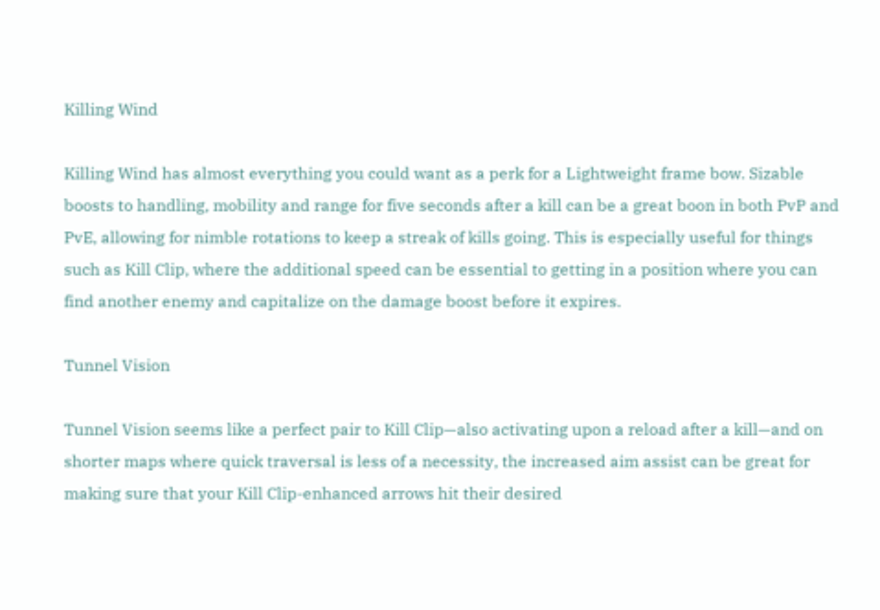Killing Wind

Killing Wind has almost everything you could want as a perk for a Lightweight frame bow. Sizable boosts to handling, mobility and range for five seconds after a kill can be a great boon in both PvP and PvE, allowing for nimble rotations to keep a streak of kills going. This is especially useful for things such as Kill Clip, where the additional speed can be essential to getting in a position where you can find another enemy and capitalize on the damage boost before it expires.

Tunnel Vision

Tunnel Vision seems like a perfect pair to Kill Clip—also activating upon a reload after a kill—and on shorter maps where quick traversal is less of a necessity, the increased aim assist can be great for making sure that your Kill Clip-enhanced arrows hit their desired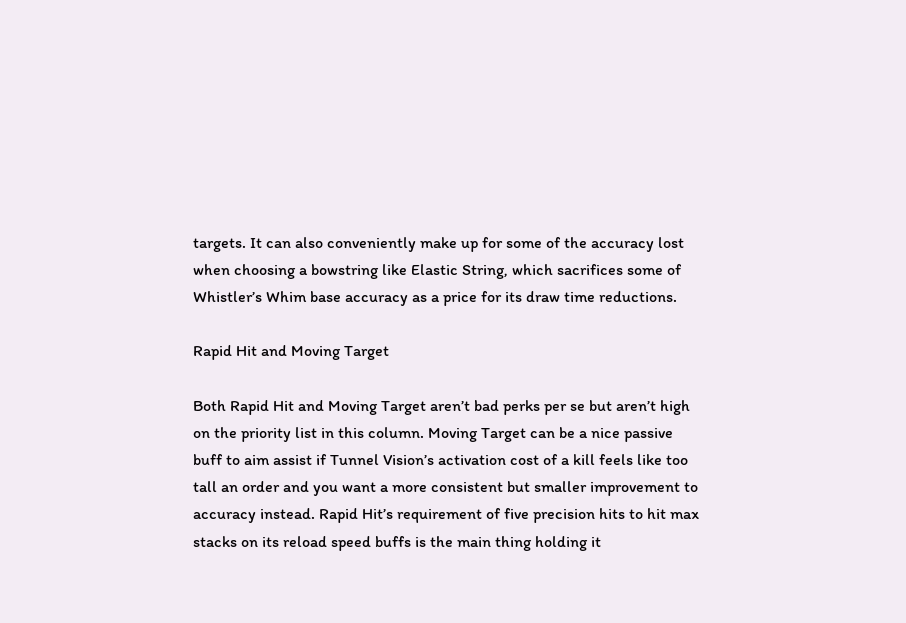targets. It can also conveniently make up for some of the accuracy lost when choosing a bowstring like Elastic String, which sacrifices some of Whistler’s Whim base accuracy as a price for its draw time reductions.

Rapid Hit and Moving Target

Both Rapid Hit and Moving Target aren’t bad perks per se but aren’t high on the priority list in this column. Moving Target can be a nice passive buff to aim assist if Tunnel Vision’s activation cost of a kill feels like too tall an order and you want a more consistent but smaller improvement to accuracy instead. Rapid Hit’s requirement of five precision hits to hit max stacks on its reload speed buffs is the main thing holding it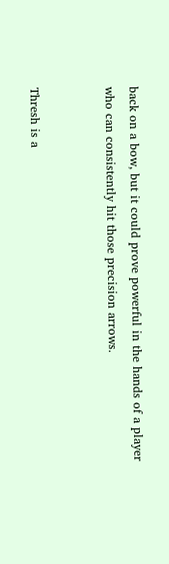back on a bow, but it could prove powerful in the hands of a player who can consistently hit those precision arrows.


Thresh is a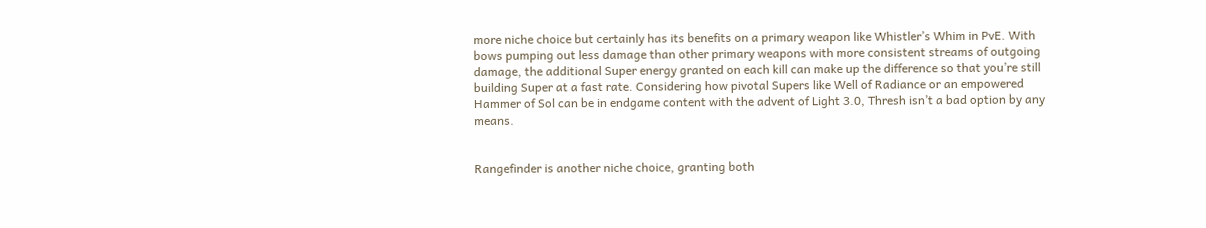more niche choice but certainly has its benefits on a primary weapon like Whistler’s Whim in PvE. With bows pumping out less damage than other primary weapons with more consistent streams of outgoing damage, the additional Super energy granted on each kill can make up the difference so that you’re still building Super at a fast rate. Considering how pivotal Supers like Well of Radiance or an empowered Hammer of Sol can be in endgame content with the advent of Light 3.0, Thresh isn’t a bad option by any means.


Rangefinder is another niche choice, granting both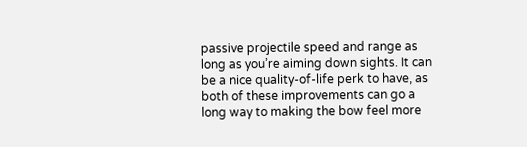passive projectile speed and range as long as you’re aiming down sights. It can be a nice quality-of-life perk to have, as both of these improvements can go a long way to making the bow feel more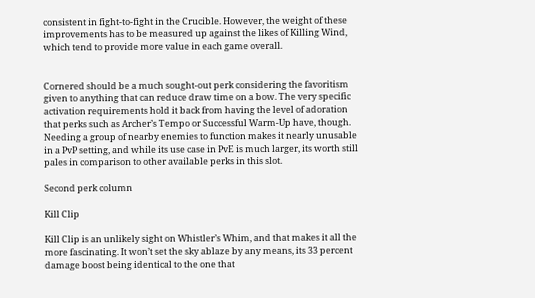consistent in fight-to-fight in the Crucible. However, the weight of these improvements has to be measured up against the likes of Killing Wind, which tend to provide more value in each game overall.


Cornered should be a much sought-out perk considering the favoritism given to anything that can reduce draw time on a bow. The very specific activation requirements hold it back from having the level of adoration that perks such as Archer’s Tempo or Successful Warm-Up have, though. Needing a group of nearby enemies to function makes it nearly unusable in a PvP setting, and while its use case in PvE is much larger, its worth still pales in comparison to other available perks in this slot.

Second perk column

Kill Clip

Kill Clip is an unlikely sight on Whistler’s Whim, and that makes it all the more fascinating. It won’t set the sky ablaze by any means, its 33 percent damage boost being identical to the one that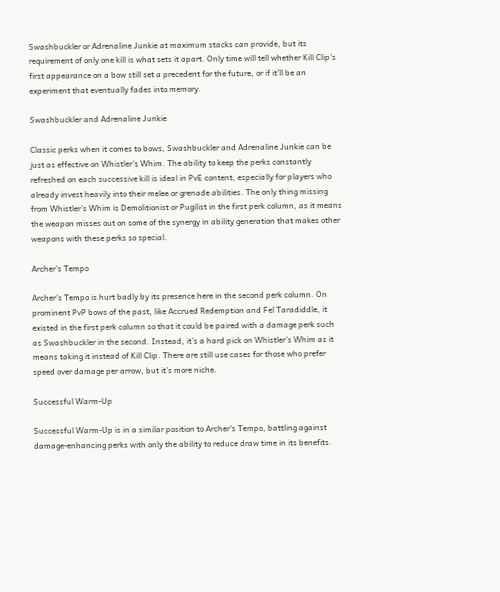Swashbuckler or Adrenaline Junkie at maximum stacks can provide, but its requirement of only one kill is what sets it apart. Only time will tell whether Kill Clip’s first appearance on a bow still set a precedent for the future, or if it’ll be an experiment that eventually fades into memory.

Swashbuckler and Adrenaline Junkie

Classic perks when it comes to bows, Swashbuckler and Adrenaline Junkie can be just as effective on Whistler’s Whim. The ability to keep the perks constantly refreshed on each successive kill is ideal in PvE content, especially for players who already invest heavily into their melee or grenade abilities. The only thing missing from Whistler’s Whim is Demolitionist or Pugilist in the first perk column, as it means the weapon misses out on some of the synergy in ability generation that makes other weapons with these perks so special.

Archer’s Tempo

Archer’s Tempo is hurt badly by its presence here in the second perk column. On prominent PvP bows of the past, like Accrued Redemption and Fel Taradiddle, it existed in the first perk column so that it could be paired with a damage perk such as Swashbuckler in the second. Instead, it’s a hard pick on Whistler’s Whim as it means taking it instead of Kill Clip. There are still use cases for those who prefer speed over damage per arrow, but it’s more niche.

Successful Warm-Up

Successful Warm-Up is in a similar position to Archer’s Tempo, battling against damage-enhancing perks with only the ability to reduce draw time in its benefits.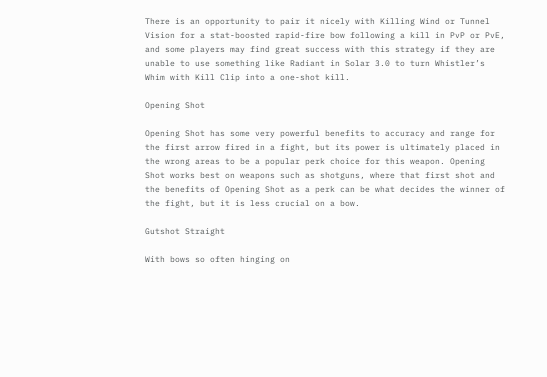There is an opportunity to pair it nicely with Killing Wind or Tunnel Vision for a stat-boosted rapid-fire bow following a kill in PvP or PvE, and some players may find great success with this strategy if they are unable to use something like Radiant in Solar 3.0 to turn Whistler’s Whim with Kill Clip into a one-shot kill.

Opening Shot

Opening Shot has some very powerful benefits to accuracy and range for the first arrow fired in a fight, but its power is ultimately placed in the wrong areas to be a popular perk choice for this weapon. Opening Shot works best on weapons such as shotguns, where that first shot and the benefits of Opening Shot as a perk can be what decides the winner of the fight, but it is less crucial on a bow.

Gutshot Straight

With bows so often hinging on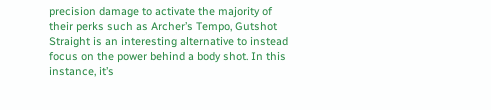precision damage to activate the majority of their perks such as Archer’s Tempo, Gutshot Straight is an interesting alternative to instead focus on the power behind a body shot. In this instance, it’s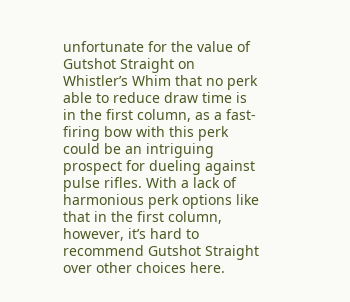unfortunate for the value of Gutshot Straight on Whistler’s Whim that no perk able to reduce draw time is in the first column, as a fast-firing bow with this perk could be an intriguing prospect for dueling against pulse rifles. With a lack of harmonious perk options like that in the first column, however, it’s hard to recommend Gutshot Straight over other choices here.